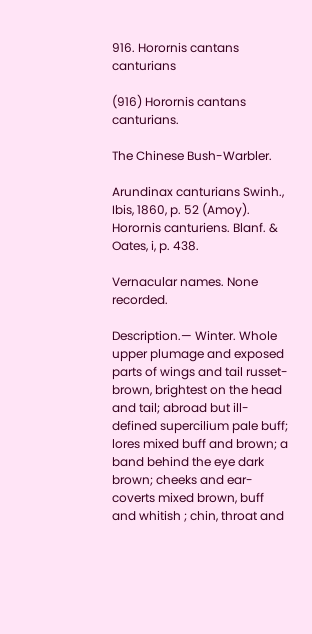916. Horornis cantans canturians

(916) Horornis cantans canturians.

The Chinese Bush-Warbler.

Arundinax canturians Swinh., Ibis, 1860, p. 52 (Amoy). Horornis canturiens. Blanf. & Oates, i, p. 438.

Vernacular names. None recorded.

Description.— Winter. Whole upper plumage and exposed parts of wings and tail russet-brown, brightest on the head and tail; abroad but ill-defined supercilium pale buff; lores mixed buff and brown; a band behind the eye dark brown; cheeks and ear-coverts mixed brown, buff and whitish ; chin, throat and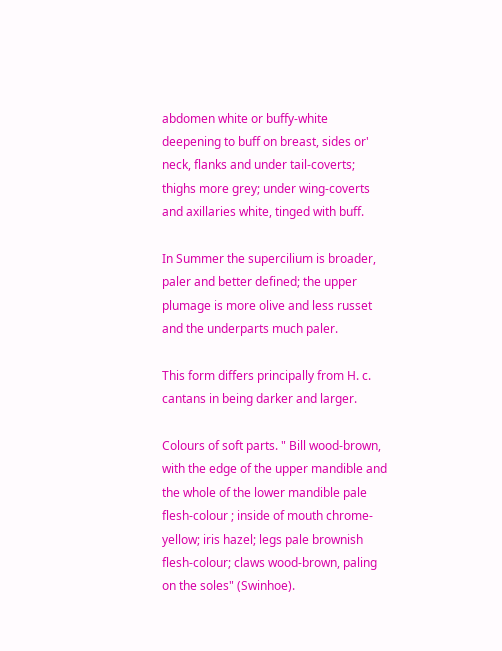abdomen white or buffy-white deepening to buff on breast, sides or' neck, flanks and under tail-coverts; thighs more grey; under wing-coverts and axillaries white, tinged with buff.

In Summer the supercilium is broader, paler and better defined; the upper plumage is more olive and less russet and the underparts much paler.

This form differs principally from H. c. cantans in being darker and larger.

Colours of soft parts. " Bill wood-brown, with the edge of the upper mandible and the whole of the lower mandible pale flesh-colour ; inside of mouth chrome-yellow; iris hazel; legs pale brownish flesh-colour; claws wood-brown, paling on the soles" (Swinhoe).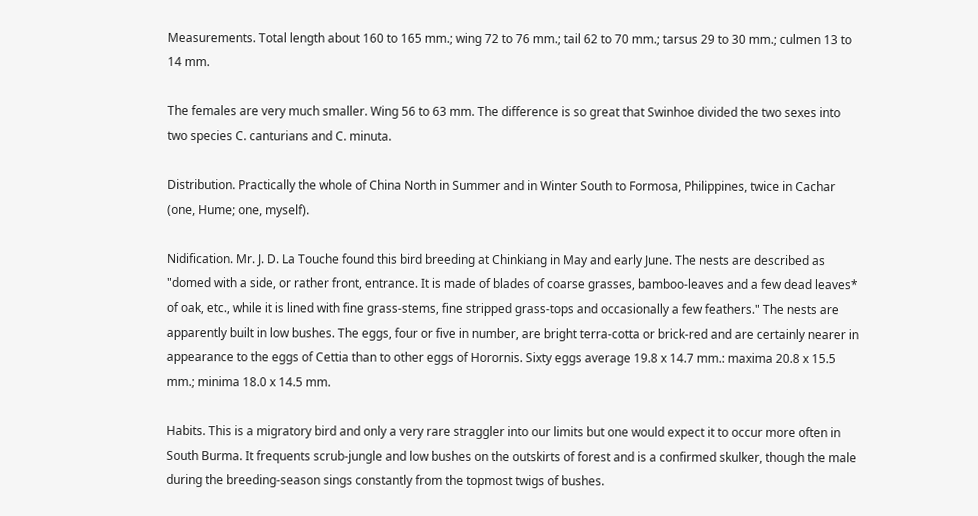Measurements. Total length about 160 to 165 mm.; wing 72 to 76 mm.; tail 62 to 70 mm.; tarsus 29 to 30 mm.; culmen 13 to 14 mm.

The females are very much smaller. Wing 56 to 63 mm. The difference is so great that Swinhoe divided the two sexes into two species C. canturians and C. minuta.

Distribution. Practically the whole of China North in Summer and in Winter South to Formosa, Philippines, twice in Cachar (one, Hume; one, myself).

Nidification. Mr. J. D. La Touche found this bird breeding at Chinkiang in May and early June. The nests are described as "domed with a side, or rather front, entrance. It is made of blades of coarse grasses, bamboo-leaves and a few dead leaves* of oak, etc., while it is lined with fine grass-stems, fine stripped grass-tops and occasionally a few feathers." The nests are apparently built in low bushes. The eggs, four or five in number, are bright terra-cotta or brick-red and are certainly nearer in appearance to the eggs of Cettia than to other eggs of Horornis. Sixty eggs average 19.8 x 14.7 mm.: maxima 20.8 x 15.5 mm.; minima 18.0 x 14.5 mm.

Habits. This is a migratory bird and only a very rare straggler into our limits but one would expect it to occur more often in South Burma. It frequents scrub-jungle and low bushes on the outskirts of forest and is a confirmed skulker, though the male during the breeding-season sings constantly from the topmost twigs of bushes.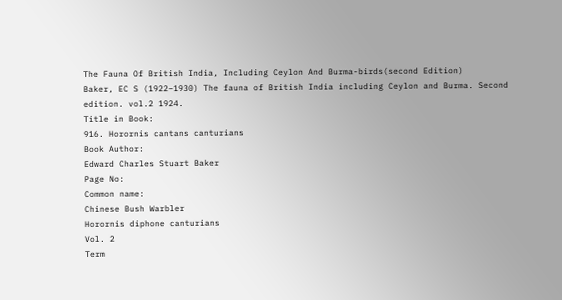The Fauna Of British India, Including Ceylon And Burma-birds(second Edition)
Baker, EC S (1922–1930) The fauna of British India including Ceylon and Burma. Second edition. vol.2 1924.
Title in Book:
916. Horornis cantans canturians
Book Author:
Edward Charles Stuart Baker
Page No:
Common name:
Chinese Bush Warbler
Horornis diphone canturians
Vol. 2
Term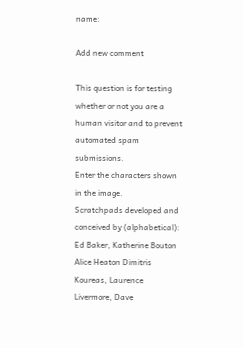name:

Add new comment

This question is for testing whether or not you are a human visitor and to prevent automated spam submissions.
Enter the characters shown in the image.
Scratchpads developed and conceived by (alphabetical): Ed Baker, Katherine Bouton Alice Heaton Dimitris Koureas, Laurence Livermore, Dave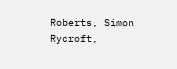Roberts, Simon Rycroft,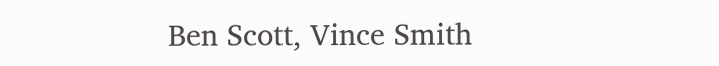Ben Scott, Vince Smith